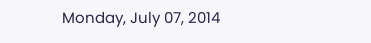Monday, July 07, 2014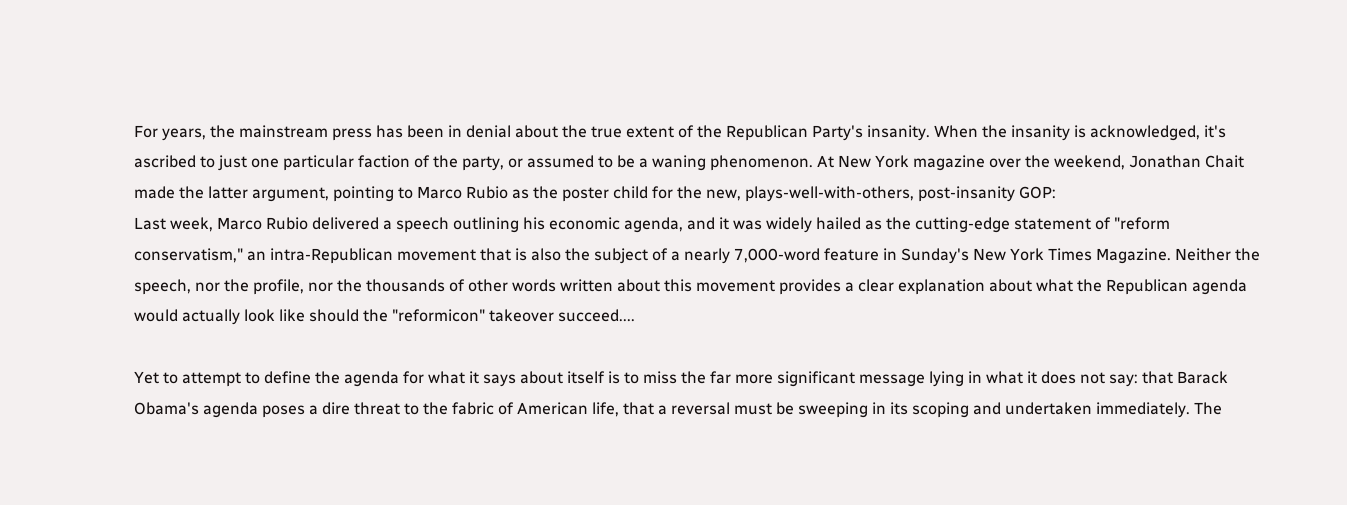For years, the mainstream press has been in denial about the true extent of the Republican Party's insanity. When the insanity is acknowledged, it's ascribed to just one particular faction of the party, or assumed to be a waning phenomenon. At New York magazine over the weekend, Jonathan Chait made the latter argument, pointing to Marco Rubio as the poster child for the new, plays-well-with-others, post-insanity GOP:
Last week, Marco Rubio delivered a speech outlining his economic agenda, and it was widely hailed as the cutting-edge statement of "reform conservatism," an intra-Republican movement that is also the subject of a nearly 7,000-word feature in Sunday's New York Times Magazine. Neither the speech, nor the profile, nor the thousands of other words written about this movement provides a clear explanation about what the Republican agenda would actually look like should the "reformicon" takeover succeed....

Yet to attempt to define the agenda for what it says about itself is to miss the far more significant message lying in what it does not say: that Barack Obama's agenda poses a dire threat to the fabric of American life, that a reversal must be sweeping in its scoping and undertaken immediately. The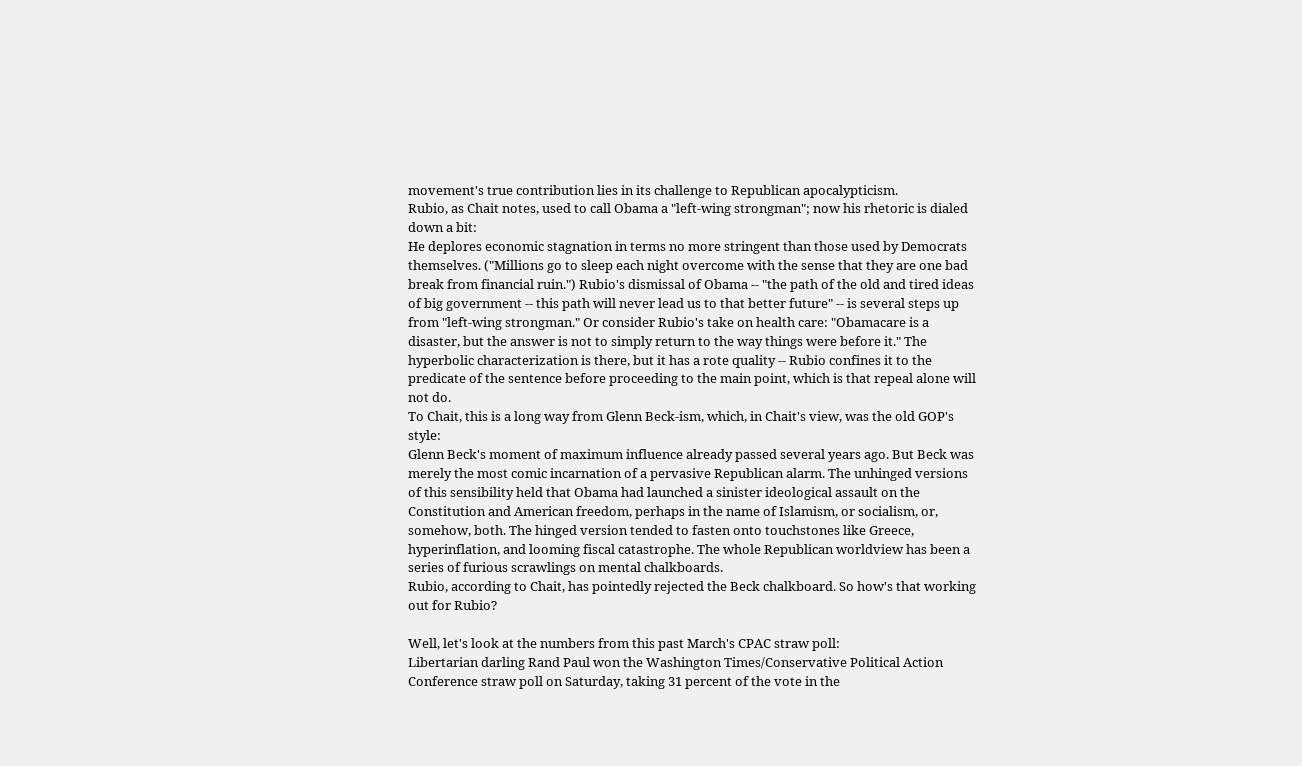movement's true contribution lies in its challenge to Republican apocalypticism.
Rubio, as Chait notes, used to call Obama a "left-wing strongman"; now his rhetoric is dialed down a bit:
He deplores economic stagnation in terms no more stringent than those used by Democrats themselves. ("Millions go to sleep each night overcome with the sense that they are one bad break from financial ruin.") Rubio's dismissal of Obama -- "the path of the old and tired ideas of big government -- this path will never lead us to that better future" -- is several steps up from "left-wing strongman." Or consider Rubio's take on health care: "Obamacare is a disaster, but the answer is not to simply return to the way things were before it." The hyperbolic characterization is there, but it has a rote quality -- Rubio confines it to the predicate of the sentence before proceeding to the main point, which is that repeal alone will not do.
To Chait, this is a long way from Glenn Beck-ism, which, in Chait's view, was the old GOP's style:
Glenn Beck's moment of maximum influence already passed several years ago. But Beck was merely the most comic incarnation of a pervasive Republican alarm. The unhinged versions of this sensibility held that Obama had launched a sinister ideological assault on the Constitution and American freedom, perhaps in the name of Islamism, or socialism, or, somehow, both. The hinged version tended to fasten onto touchstones like Greece, hyperinflation, and looming fiscal catastrophe. The whole Republican worldview has been a series of furious scrawlings on mental chalkboards.
Rubio, according to Chait, has pointedly rejected the Beck chalkboard. So how's that working out for Rubio?

Well, let's look at the numbers from this past March's CPAC straw poll:
Libertarian darling Rand Paul won the Washington Times/Conservative Political Action Conference straw poll on Saturday, taking 31 percent of the vote in the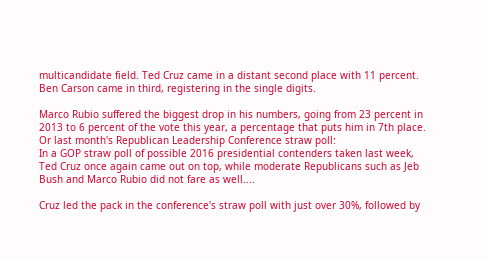multicandidate field. Ted Cruz came in a distant second place with 11 percent. Ben Carson came in third, registering in the single digits.

Marco Rubio suffered the biggest drop in his numbers, going from 23 percent in 2013 to 6 percent of the vote this year, a percentage that puts him in 7th place.
Or last month's Republican Leadership Conference straw poll:
In a GOP straw poll of possible 2016 presidential contenders taken last week, Ted Cruz once again came out on top, while moderate Republicans such as Jeb Bush and Marco Rubio did not fare as well....

Cruz led the pack in the conference's straw poll with just over 30%, followed by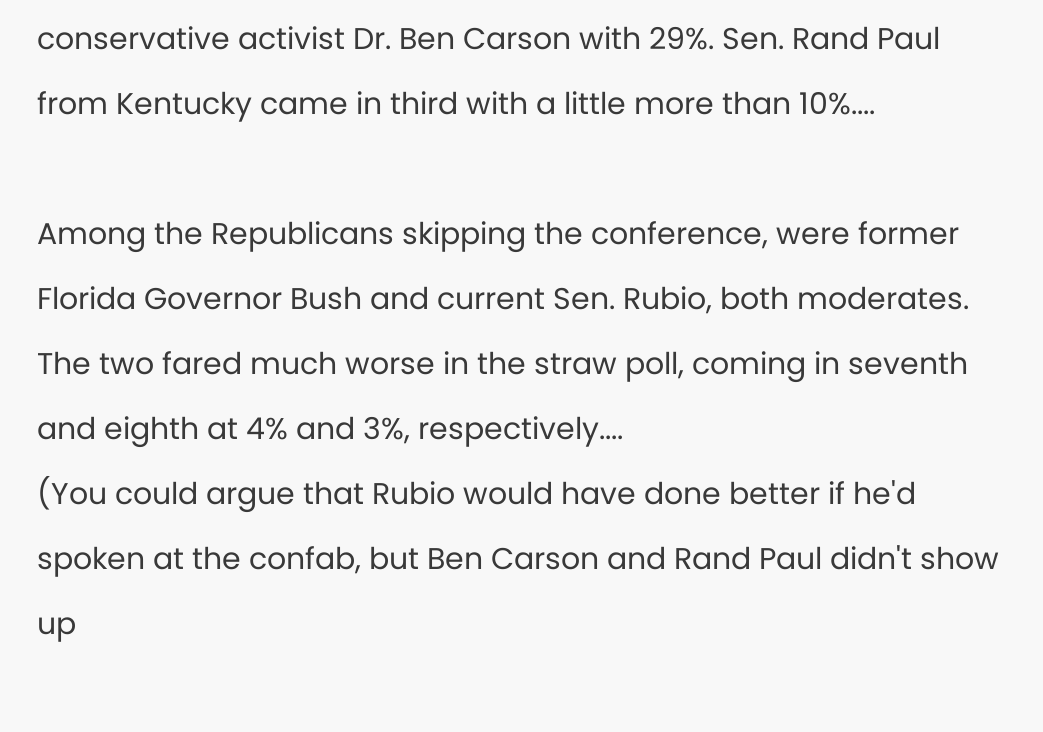conservative activist Dr. Ben Carson with 29%. Sen. Rand Paul from Kentucky came in third with a little more than 10%....

Among the Republicans skipping the conference, were former Florida Governor Bush and current Sen. Rubio, both moderates. The two fared much worse in the straw poll, coming in seventh and eighth at 4% and 3%, respectively....
(You could argue that Rubio would have done better if he'd spoken at the confab, but Ben Carson and Rand Paul didn't show up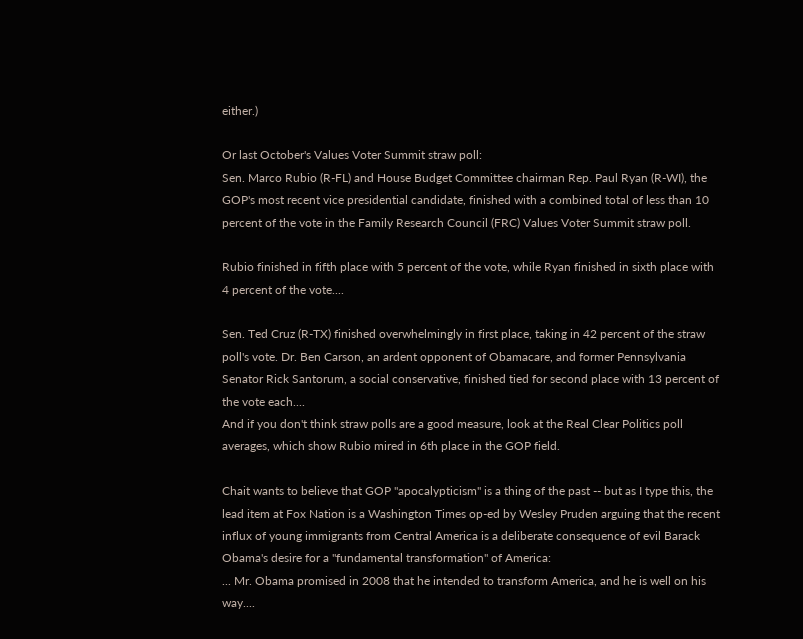either.)

Or last October's Values Voter Summit straw poll:
Sen. Marco Rubio (R-FL) and House Budget Committee chairman Rep. Paul Ryan (R-WI), the GOP's most recent vice presidential candidate, finished with a combined total of less than 10 percent of the vote in the Family Research Council (FRC) Values Voter Summit straw poll.

Rubio finished in fifth place with 5 percent of the vote, while Ryan finished in sixth place with 4 percent of the vote....

Sen. Ted Cruz (R-TX) finished overwhelmingly in first place, taking in 42 percent of the straw poll's vote. Dr. Ben Carson, an ardent opponent of Obamacare, and former Pennsylvania Senator Rick Santorum, a social conservative, finished tied for second place with 13 percent of the vote each....
And if you don't think straw polls are a good measure, look at the Real Clear Politics poll averages, which show Rubio mired in 6th place in the GOP field.

Chait wants to believe that GOP "apocalypticism" is a thing of the past -- but as I type this, the lead item at Fox Nation is a Washington Times op-ed by Wesley Pruden arguing that the recent influx of young immigrants from Central America is a deliberate consequence of evil Barack Obama's desire for a "fundamental transformation" of America:
... Mr. Obama promised in 2008 that he intended to transform America, and he is well on his way....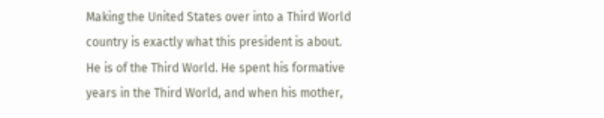Making the United States over into a Third World country is exactly what this president is about. He is of the Third World. He spent his formative years in the Third World, and when his mother,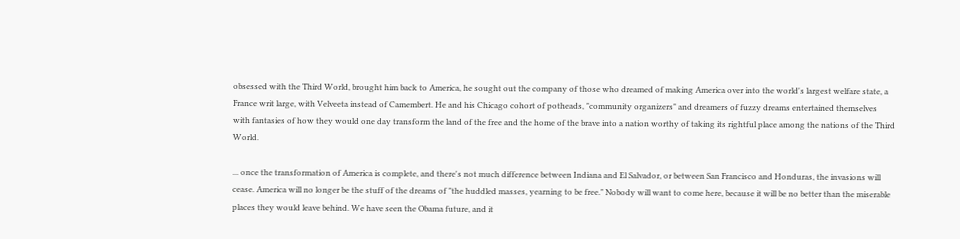obsessed with the Third World, brought him back to America, he sought out the company of those who dreamed of making America over into the world's largest welfare state, a France writ large, with Velveeta instead of Camembert. He and his Chicago cohort of potheads, "community organizers" and dreamers of fuzzy dreams entertained themselves with fantasies of how they would one day transform the land of the free and the home of the brave into a nation worthy of taking its rightful place among the nations of the Third World.

... once the transformation of America is complete, and there's not much difference between Indiana and El Salvador, or between San Francisco and Honduras, the invasions will cease. America will no longer be the stuff of the dreams of "the huddled masses, yearning to be free." Nobody will want to come here, because it will be no better than the miserable places they would leave behind. We have seen the Obama future, and it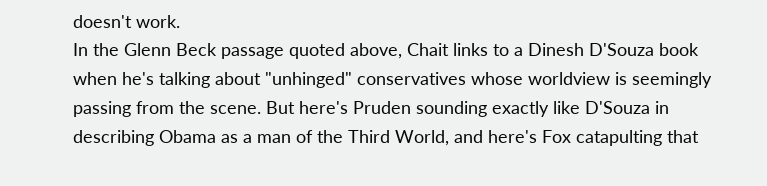doesn't work.
In the Glenn Beck passage quoted above, Chait links to a Dinesh D'Souza book when he's talking about "unhinged" conservatives whose worldview is seemingly passing from the scene. But here's Pruden sounding exactly like D'Souza in describing Obama as a man of the Third World, and here's Fox catapulting that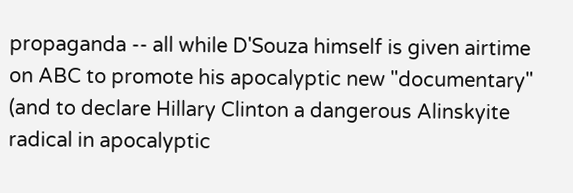propaganda -- all while D'Souza himself is given airtime on ABC to promote his apocalyptic new "documentary" (and to declare Hillary Clinton a dangerous Alinskyite radical in apocalyptic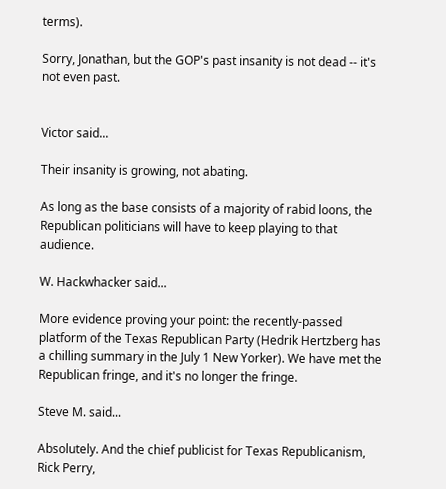terms).

Sorry, Jonathan, but the GOP's past insanity is not dead -- it's not even past.


Victor said...

Their insanity is growing, not abating.

As long as the base consists of a majority of rabid loons, the Republican politicians will have to keep playing to that audience.

W. Hackwhacker said...

More evidence proving your point: the recently-passed platform of the Texas Republican Party (Hedrik Hertzberg has a chilling summary in the July 1 New Yorker). We have met the Republican fringe, and it's no longer the fringe.

Steve M. said...

Absolutely. And the chief publicist for Texas Republicanism, Rick Perry,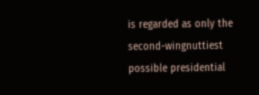is regarded as only the second-wingnuttiest possible presidential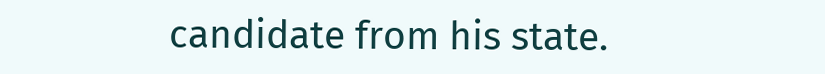candidate from his state.